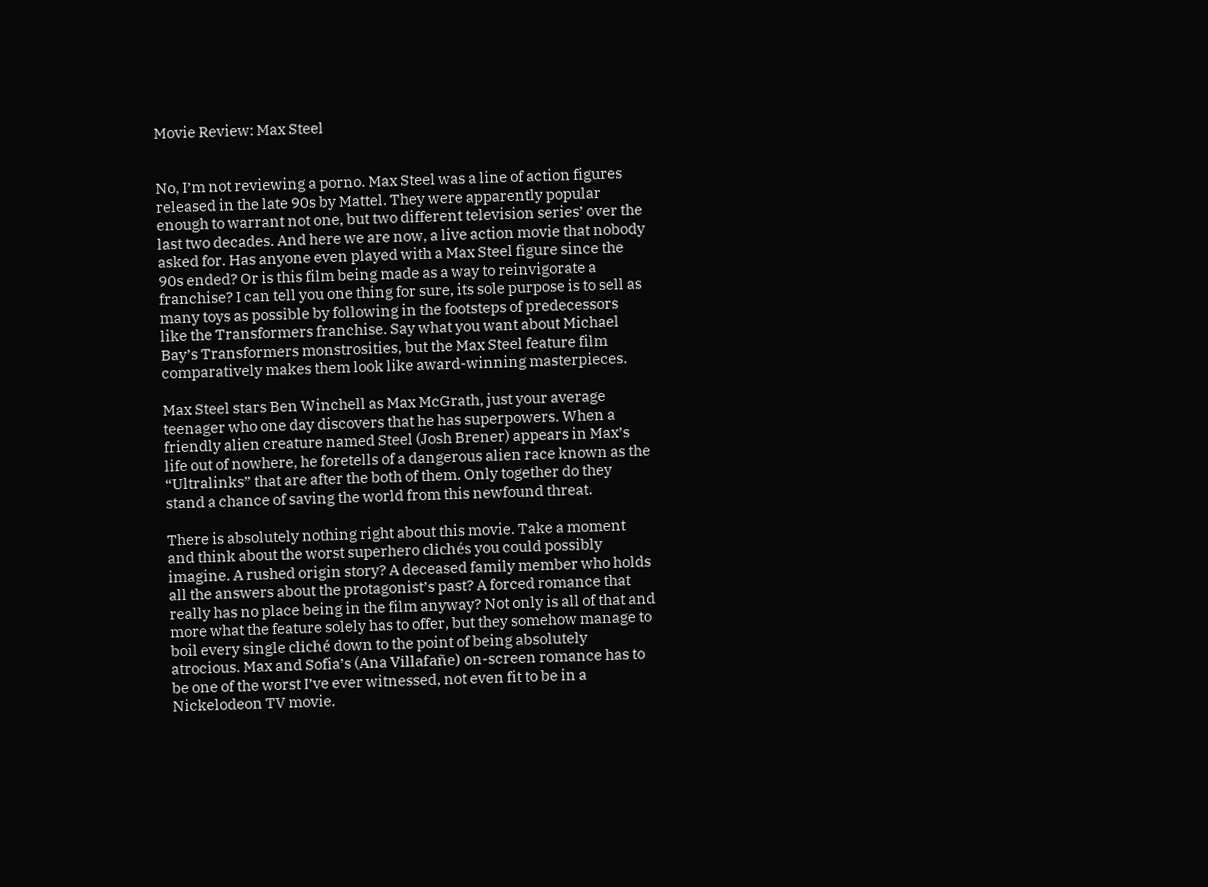Movie Review: Max Steel


No, I’m not reviewing a porno. Max Steel was a line of action figures released in the late 90s by Mattel. They were apparently popular enough to warrant not one, but two different television series’ over the last two decades. And here we are now, a live action movie that nobody asked for. Has anyone even played with a Max Steel figure since the 90s ended? Or is this film being made as a way to reinvigorate a franchise? I can tell you one thing for sure, its sole purpose is to sell as many toys as possible by following in the footsteps of predecessors like the Transformers franchise. Say what you want about Michael Bay’s Transformers monstrosities, but the Max Steel feature film comparatively makes them look like award-winning masterpieces.

Max Steel stars Ben Winchell as Max McGrath, just your average teenager who one day discovers that he has superpowers. When a friendly alien creature named Steel (Josh Brener) appears in Max’s life out of nowhere, he foretells of a dangerous alien race known as the “Ultralinks” that are after the both of them. Only together do they stand a chance of saving the world from this newfound threat.

There is absolutely nothing right about this movie. Take a moment and think about the worst superhero clichés you could possibly  imagine. A rushed origin story? A deceased family member who holds all the answers about the protagonist’s past? A forced romance that really has no place being in the film anyway? Not only is all of that and more what the feature solely has to offer, but they somehow manage to boil every single cliché down to the point of being absolutely atrocious. Max and Sofia’s (Ana Villafañe) on-screen romance has to be one of the worst I’ve ever witnessed, not even fit to be in a Nickelodeon TV movie.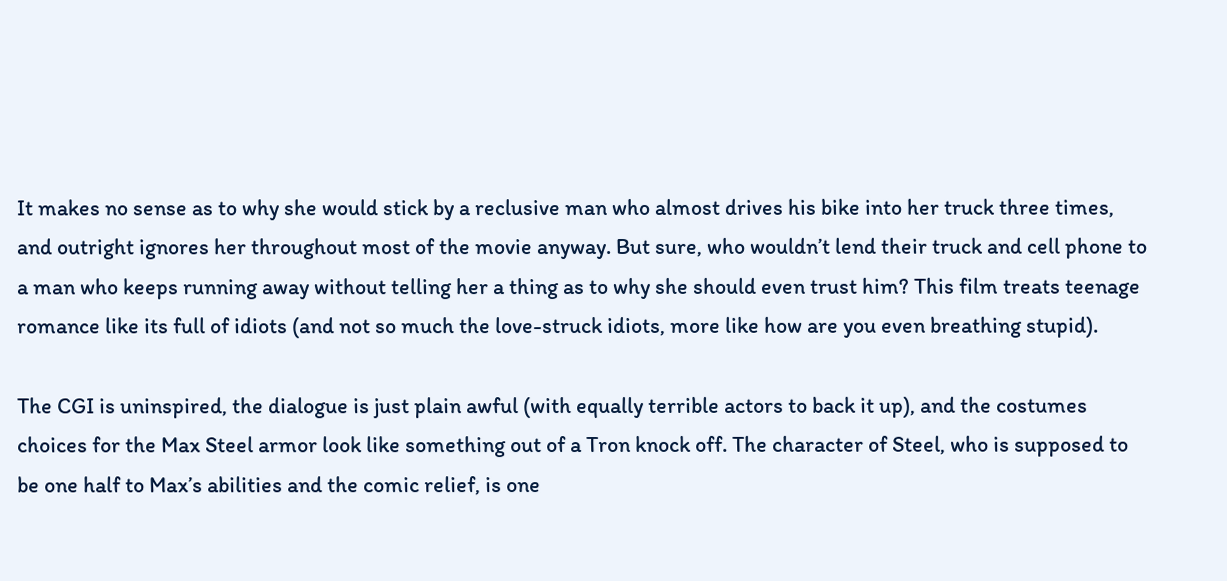It makes no sense as to why she would stick by a reclusive man who almost drives his bike into her truck three times, and outright ignores her throughout most of the movie anyway. But sure, who wouldn’t lend their truck and cell phone to a man who keeps running away without telling her a thing as to why she should even trust him? This film treats teenage romance like its full of idiots (and not so much the love-struck idiots, more like how are you even breathing stupid).

The CGI is uninspired, the dialogue is just plain awful (with equally terrible actors to back it up), and the costumes choices for the Max Steel armor look like something out of a Tron knock off. The character of Steel, who is supposed to be one half to Max’s abilities and the comic relief, is one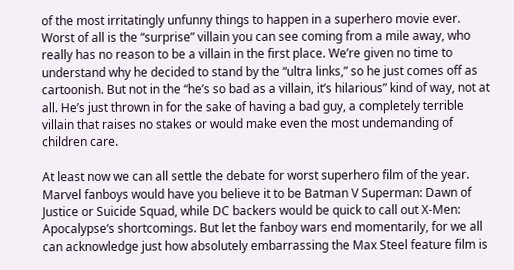of the most irritatingly unfunny things to happen in a superhero movie ever. Worst of all is the “surprise” villain you can see coming from a mile away, who really has no reason to be a villain in the first place. We’re given no time to understand why he decided to stand by the “ultra links,” so he just comes off as cartoonish. But not in the “he’s so bad as a villain, it’s hilarious” kind of way, not at all. He’s just thrown in for the sake of having a bad guy, a completely terrible villain that raises no stakes or would make even the most undemanding of children care.

At least now we can all settle the debate for worst superhero film of the year. Marvel fanboys would have you believe it to be Batman V Superman: Dawn of Justice or Suicide Squad, while DC backers would be quick to call out X-Men: Apocalypse‘s shortcomings. But let the fanboy wars end momentarily, for we all can acknowledge just how absolutely embarrassing the Max Steel feature film is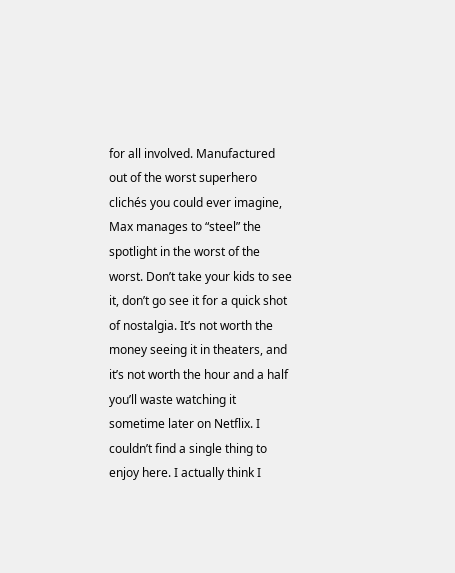for all involved. Manufactured out of the worst superhero clichés you could ever imagine, Max manages to “steel” the spotlight in the worst of the worst. Don’t take your kids to see it, don’t go see it for a quick shot of nostalgia. It’s not worth the money seeing it in theaters, and it’s not worth the hour and a half you’ll waste watching it sometime later on Netflix. I couldn’t find a single thing to enjoy here. I actually think I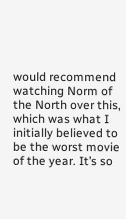would recommend watching Norm of the North over this, which was what I initially believed to be the worst movie of the year. It’s so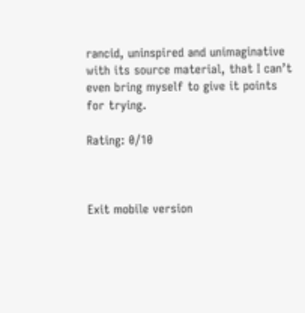rancid, uninspired and unimaginative with its source material, that I can’t even bring myself to give it points for trying.

Rating: 0/10



Exit mobile version